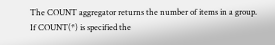The COUNT aggregator returns the number of items in a group. If COUNT(*) is specified the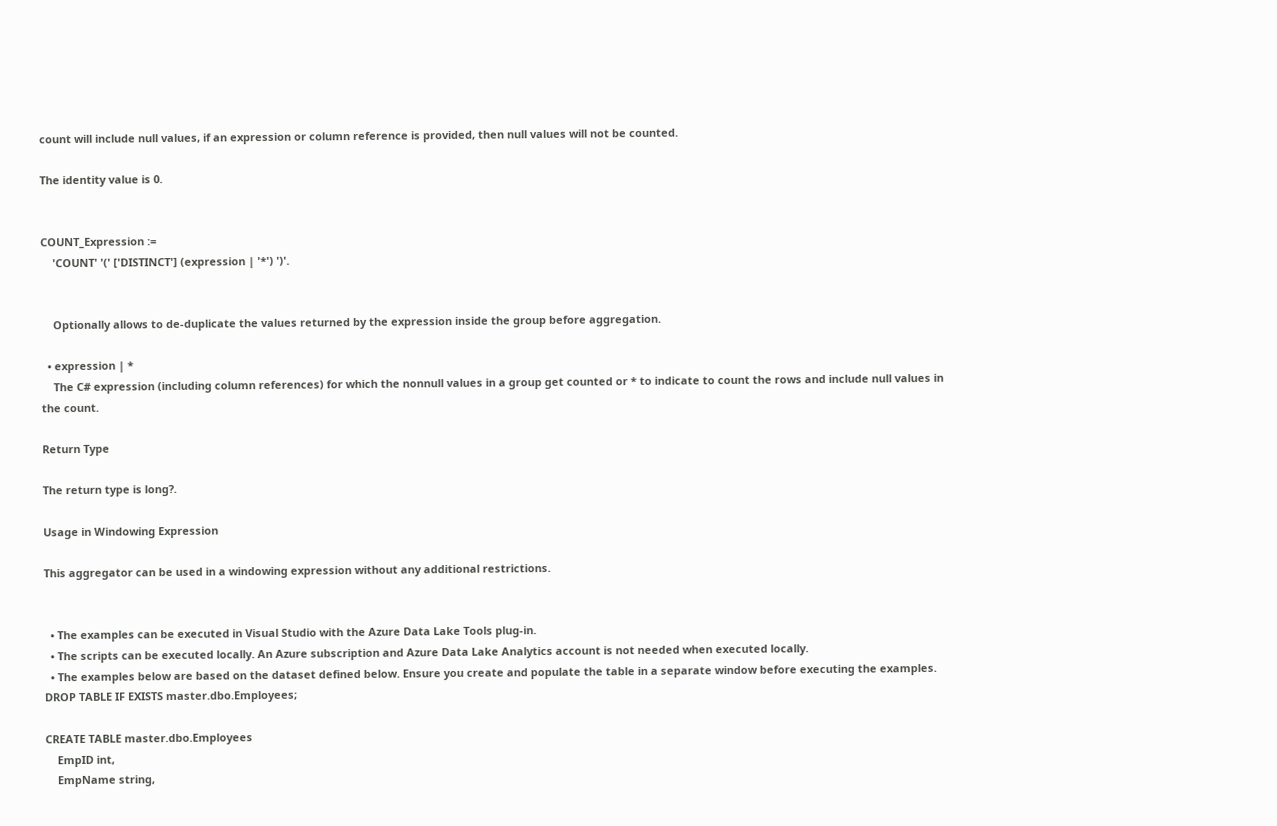count will include null values, if an expression or column reference is provided, then null values will not be counted.

The identity value is 0.


COUNT_Expression :=
    'COUNT' '(' ['DISTINCT'] (expression | '*') ')'.


    Optionally allows to de-duplicate the values returned by the expression inside the group before aggregation.

  • expression | *
    The C# expression (including column references) for which the nonnull values in a group get counted or * to indicate to count the rows and include null values in the count.

Return Type

The return type is long?.

Usage in Windowing Expression

This aggregator can be used in a windowing expression without any additional restrictions.


  • The examples can be executed in Visual Studio with the Azure Data Lake Tools plug-in.
  • The scripts can be executed locally. An Azure subscription and Azure Data Lake Analytics account is not needed when executed locally.
  • The examples below are based on the dataset defined below. Ensure you create and populate the table in a separate window before executing the examples.
DROP TABLE IF EXISTS master.dbo.Employees;

CREATE TABLE master.dbo.Employees
    EmpID int,
    EmpName string,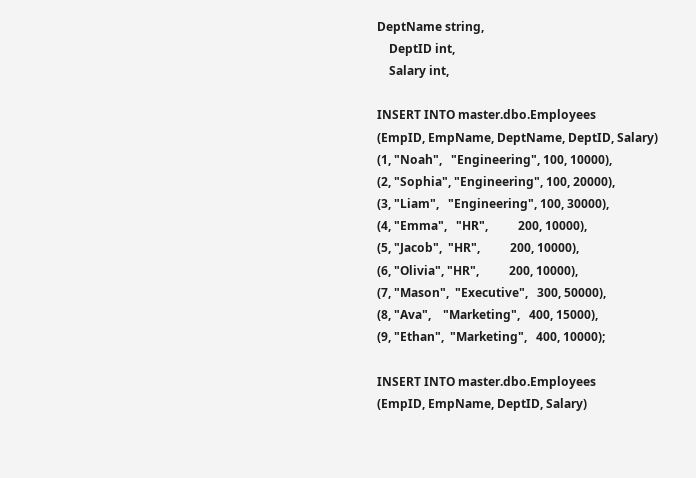DeptName string,
    DeptID int,
    Salary int,

INSERT INTO master.dbo.Employees
(EmpID, EmpName, DeptName, DeptID, Salary)
(1, "Noah",   "Engineering", 100, 10000),
(2, "Sophia", "Engineering", 100, 20000),
(3, "Liam",   "Engineering", 100, 30000),
(4, "Emma",   "HR",          200, 10000),
(5, "Jacob",  "HR",          200, 10000),
(6, "Olivia", "HR",          200, 10000),
(7, "Mason",  "Executive",   300, 50000),
(8, "Ava",    "Marketing",   400, 15000),
(9, "Ethan",  "Marketing",   400, 10000);

INSERT INTO master.dbo.Employees
(EmpID, EmpName, DeptID, Salary)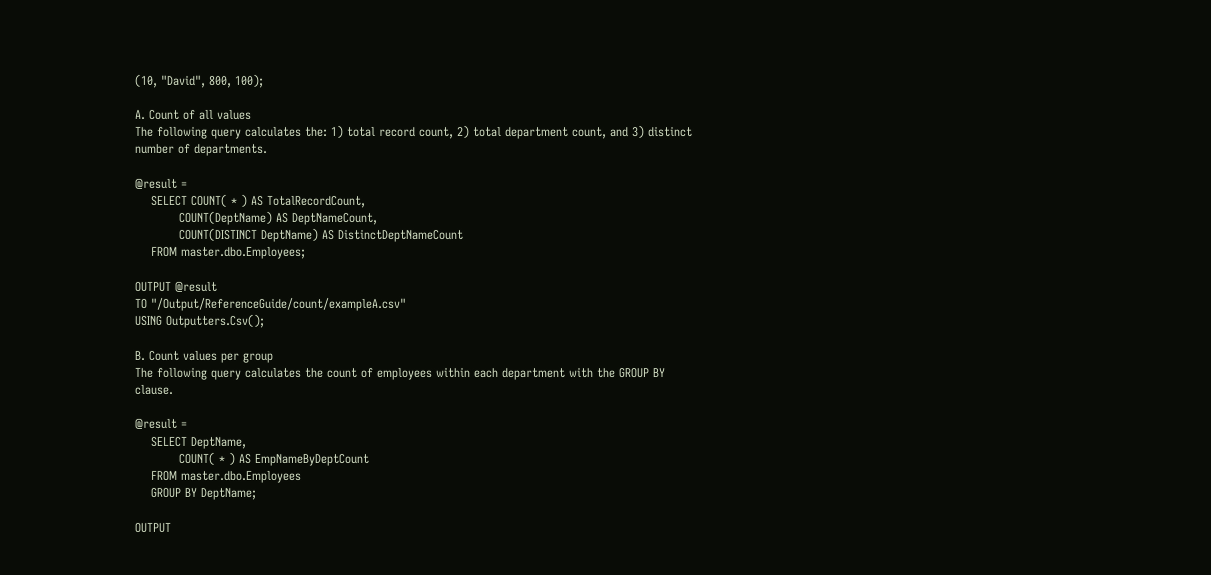(10, "David", 800, 100);

A. Count of all values
The following query calculates the: 1) total record count, 2) total department count, and 3) distinct number of departments.

@result =
    SELECT COUNT( * ) AS TotalRecordCount,
           COUNT(DeptName) AS DeptNameCount,
           COUNT(DISTINCT DeptName) AS DistinctDeptNameCount
    FROM master.dbo.Employees;

OUTPUT @result
TO "/Output/ReferenceGuide/count/exampleA.csv"
USING Outputters.Csv();

B. Count values per group
The following query calculates the count of employees within each department with the GROUP BY clause.

@result =
    SELECT DeptName,
           COUNT( * ) AS EmpNameByDeptCount
    FROM master.dbo.Employees
    GROUP BY DeptName;

OUTPUT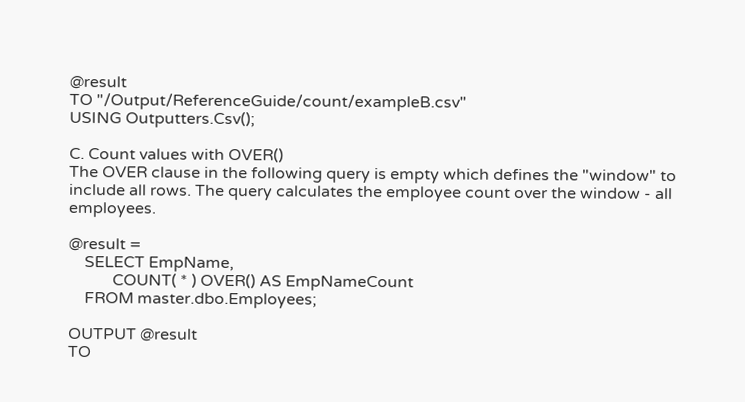@result
TO "/Output/ReferenceGuide/count/exampleB.csv"
USING Outputters.Csv();

C. Count values with OVER()
The OVER clause in the following query is empty which defines the "window" to include all rows. The query calculates the employee count over the window - all employees.

@result =
    SELECT EmpName,
           COUNT( * ) OVER() AS EmpNameCount
    FROM master.dbo.Employees;

OUTPUT @result
TO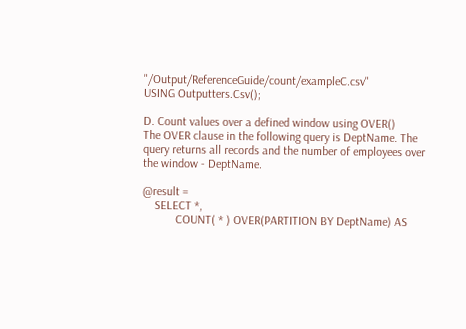"/Output/ReferenceGuide/count/exampleC.csv"
USING Outputters.Csv();

D. Count values over a defined window using OVER()
The OVER clause in the following query is DeptName. The query returns all records and the number of employees over the window - DeptName.

@result =
    SELECT *,
           COUNT( * ) OVER(PARTITION BY DeptName) AS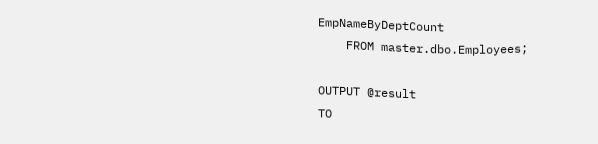EmpNameByDeptCount
    FROM master.dbo.Employees;

OUTPUT @result
TO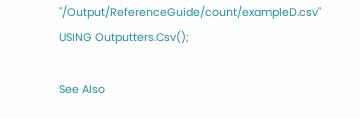"/Output/ReferenceGuide/count/exampleD.csv"
USING Outputters.Csv();

See Also